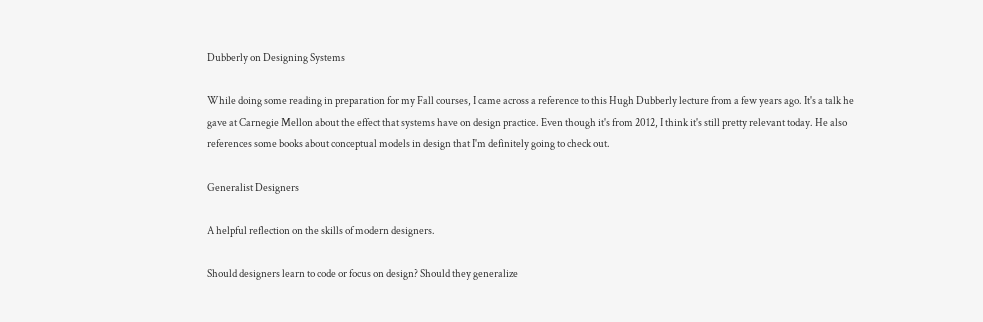Dubberly on Designing Systems

While doing some reading in preparation for my Fall courses, I came across a reference to this Hugh Dubberly lecture from a few years ago. It's a talk he gave at Carnegie Mellon about the effect that systems have on design practice. Even though it's from 2012, I think it's still pretty relevant today. He also references some books about conceptual models in design that I'm definitely going to check out.

Generalist Designers

A helpful reflection on the skills of modern designers.

Should designers learn to code or focus on design? Should they generalize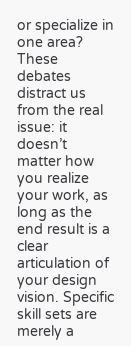or specialize in one area? These debates distract us from the real issue: it doesn’t matter how you realize your work, as long as the end result is a clear articulation of your design vision. Specific skill sets are merely a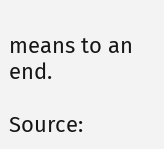means to an end.

Source: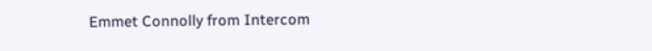Emmet Connolly from Intercom